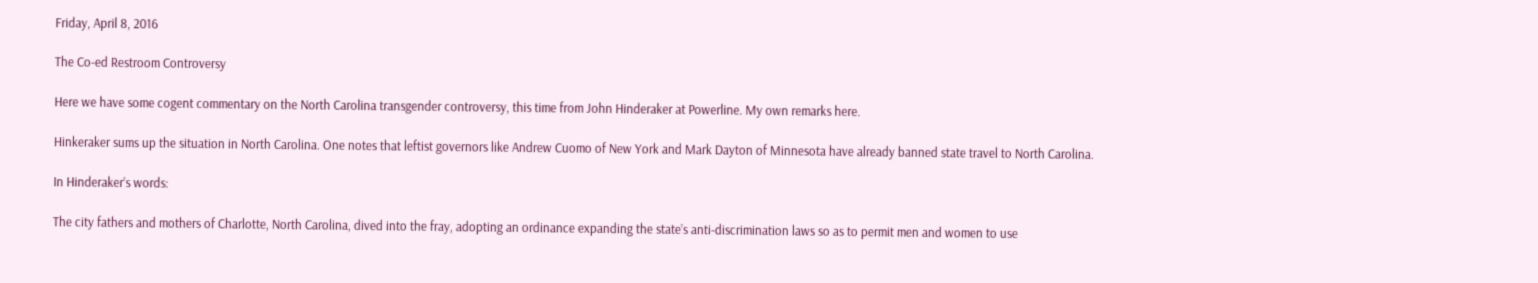Friday, April 8, 2016

The Co-ed Restroom Controversy

Here we have some cogent commentary on the North Carolina transgender controversy, this time from John Hinderaker at Powerline. My own remarks here.

Hinkeraker sums up the situation in North Carolina. One notes that leftist governors like Andrew Cuomo of New York and Mark Dayton of Minnesota have already banned state travel to North Carolina.

In Hinderaker’s words:

The city fathers and mothers of Charlotte, North Carolina, dived into the fray, adopting an ordinance expanding the state’s anti-discrimination laws so as to permit men and women to use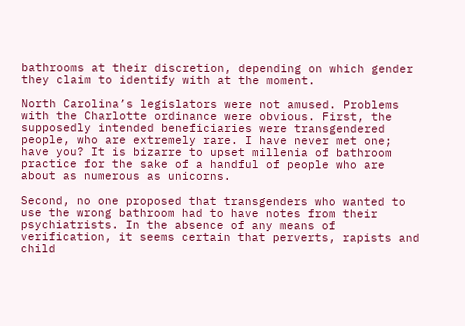bathrooms at their discretion, depending on which gender they claim to identify with at the moment.

North Carolina’s legislators were not amused. Problems with the Charlotte ordinance were obvious. First, the supposedly intended beneficiaries were transgendered people, who are extremely rare. I have never met one; have you? It is bizarre to upset millenia of bathroom practice for the sake of a handful of people who are about as numerous as unicorns.

Second, no one proposed that transgenders who wanted to use the wrong bathroom had to have notes from their psychiatrists. In the absence of any means of verification, it seems certain that perverts, rapists and child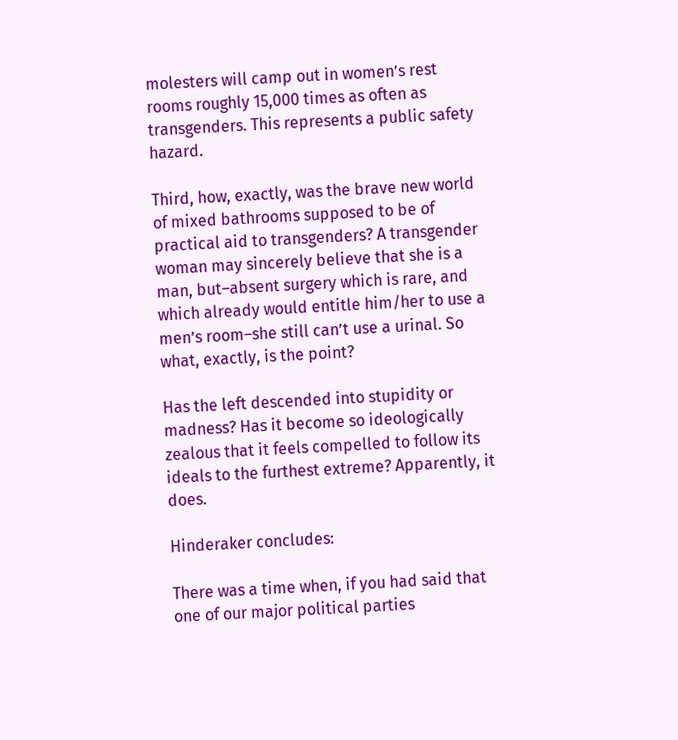molesters will camp out in women’s rest rooms roughly 15,000 times as often as transgenders. This represents a public safety hazard.

Third, how, exactly, was the brave new world of mixed bathrooms supposed to be of practical aid to transgenders? A transgender woman may sincerely believe that she is a man, but–absent surgery which is rare, and which already would entitle him/her to use a men’s room–she still can’t use a urinal. So what, exactly, is the point?

Has the left descended into stupidity or madness? Has it become so ideologically zealous that it feels compelled to follow its ideals to the furthest extreme? Apparently, it does.

Hinderaker concludes:

There was a time when, if you had said that one of our major political parties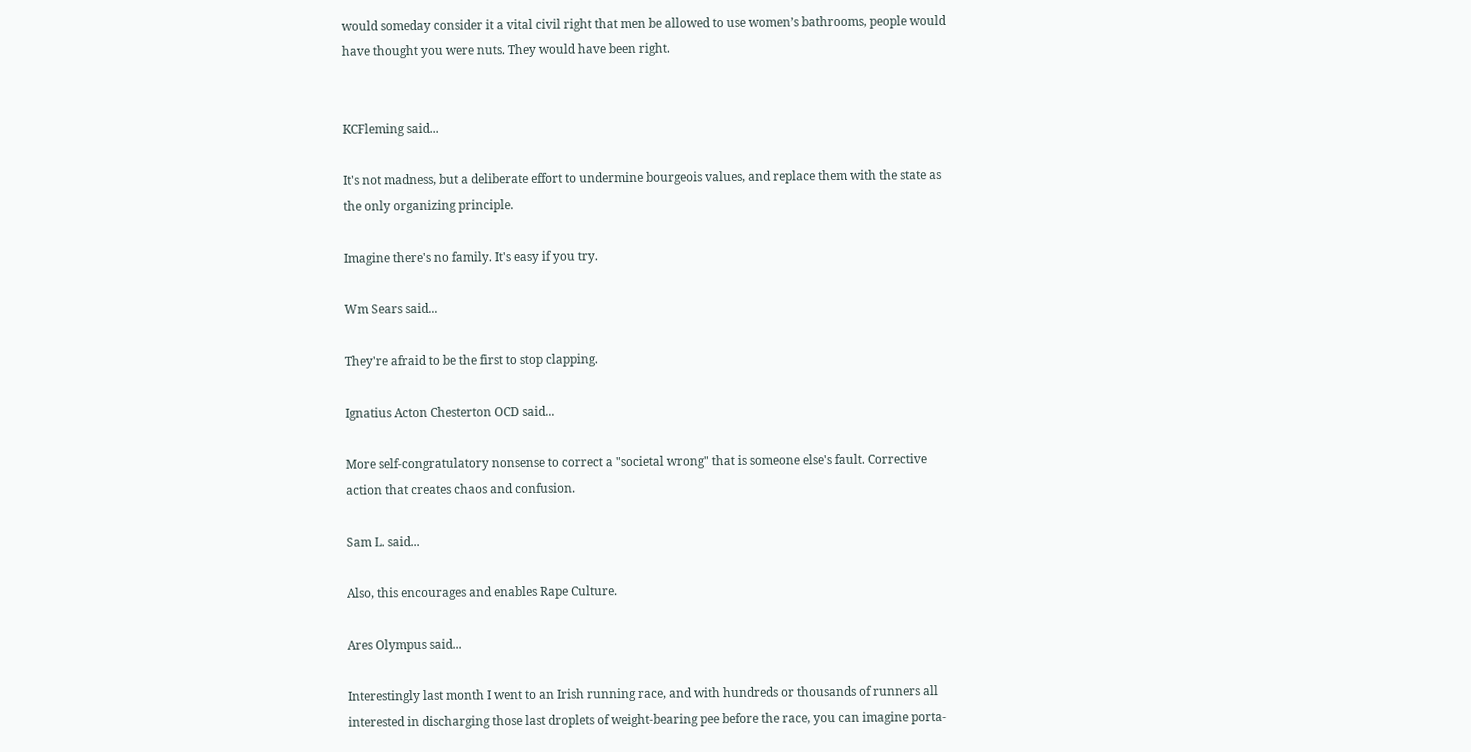would someday consider it a vital civil right that men be allowed to use women’s bathrooms, people would have thought you were nuts. They would have been right.


KCFleming said...

It's not madness, but a deliberate effort to undermine bourgeois values, and replace them with the state as the only organizing principle.

Imagine there's no family. It's easy if you try.

Wm Sears said...

They're afraid to be the first to stop clapping.

Ignatius Acton Chesterton OCD said...

More self-congratulatory nonsense to correct a "societal wrong" that is someone else's fault. Corrective action that creates chaos and confusion.

Sam L. said...

Also, this encourages and enables Rape Culture.

Ares Olympus said...

Interestingly last month I went to an Irish running race, and with hundreds or thousands of runners all interested in discharging those last droplets of weight-bearing pee before the race, you can imagine porta-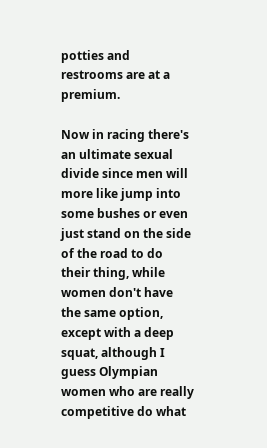potties and restrooms are at a premium.

Now in racing there's an ultimate sexual divide since men will more like jump into some bushes or even just stand on the side of the road to do their thing, while women don't have the same option, except with a deep squat, although I guess Olympian women who are really competitive do what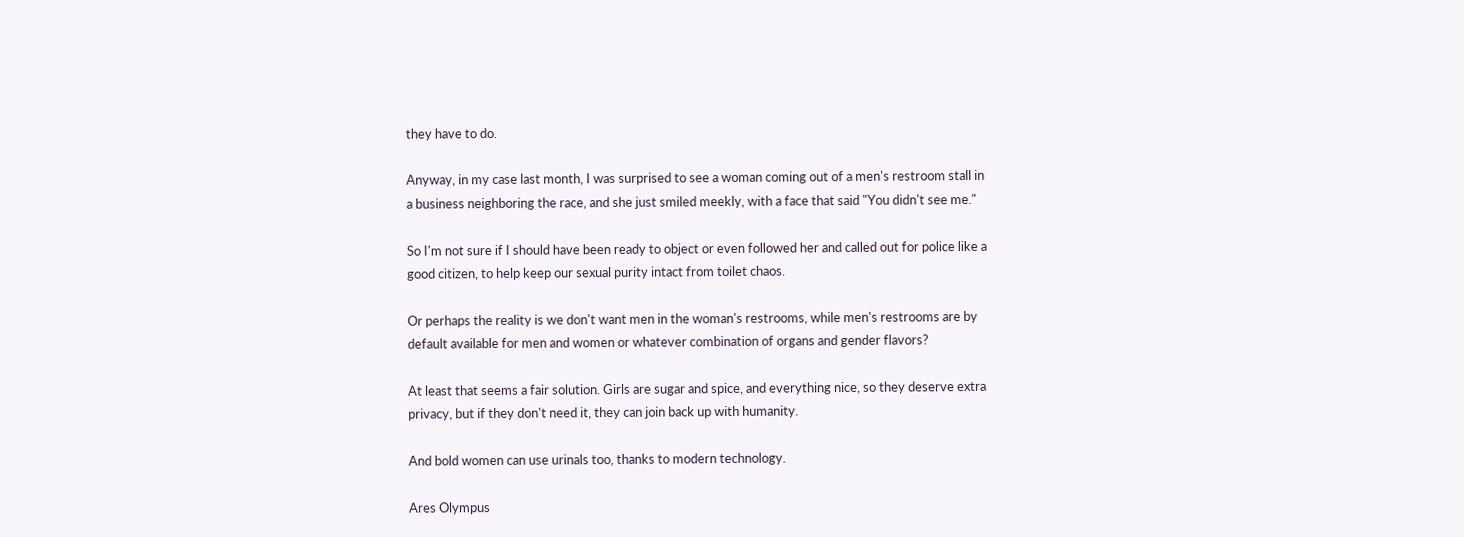they have to do.

Anyway, in my case last month, I was surprised to see a woman coming out of a men's restroom stall in a business neighboring the race, and she just smiled meekly, with a face that said "You didn't see me."

So I'm not sure if I should have been ready to object or even followed her and called out for police like a good citizen, to help keep our sexual purity intact from toilet chaos.

Or perhaps the reality is we don't want men in the woman's restrooms, while men's restrooms are by default available for men and women or whatever combination of organs and gender flavors?

At least that seems a fair solution. Girls are sugar and spice, and everything nice, so they deserve extra privacy, but if they don't need it, they can join back up with humanity.

And bold women can use urinals too, thanks to modern technology.

Ares Olympus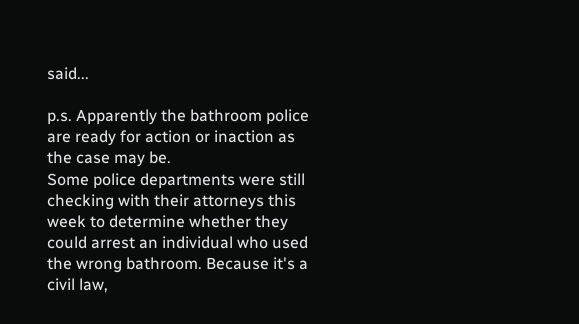said...

p.s. Apparently the bathroom police are ready for action or inaction as the case may be.
Some police departments were still checking with their attorneys this week to determine whether they could arrest an individual who used the wrong bathroom. Because it's a civil law,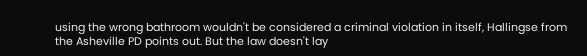using the wrong bathroom wouldn't be considered a criminal violation in itself, Hallingse from the Asheville PD points out. But the law doesn't lay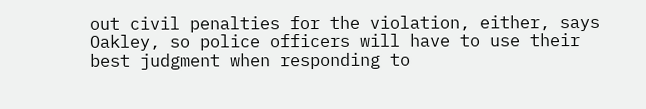out civil penalties for the violation, either, says Oakley, so police officers will have to use their best judgment when responding to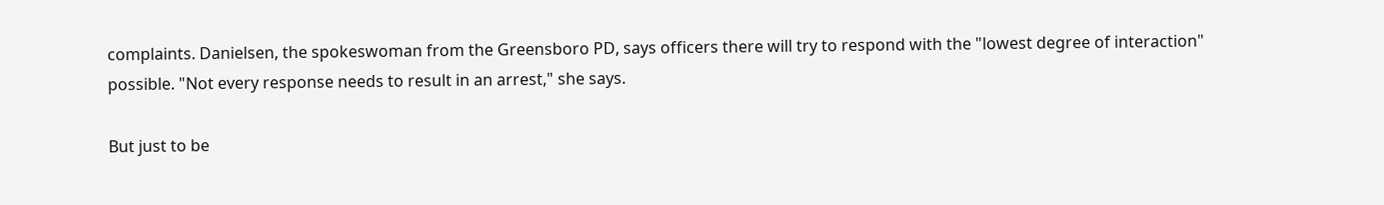complaints. Danielsen, the spokeswoman from the Greensboro PD, says officers there will try to respond with the "lowest degree of interaction" possible. "Not every response needs to result in an arrest," she says.

But just to be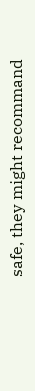safe, they might recommand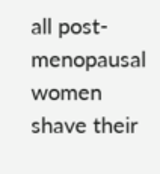all post-menopausal women shave their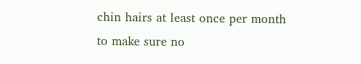chin hairs at least once per month to make sure no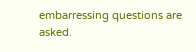embarressing questions are asked.